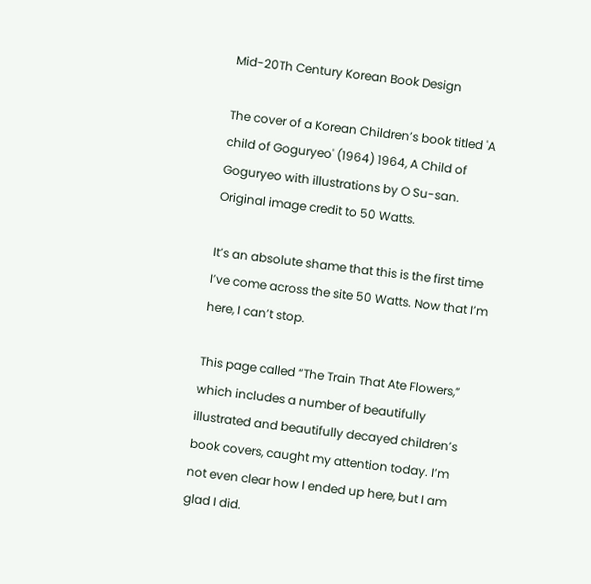Mid-20Th Century Korean Book Design

The cover of a Korean Children’s book titled 'A child of Goguryeo' (1964) 1964, A Child of Goguryeo with illustrations by O Su-san. Original image credit to 50 Watts.

It’s an absolute shame that this is the first time I’ve come across the site 50 Watts. Now that I’m here, I can’t stop.

This page called “The Train That Ate Flowers,” which includes a number of beautifully illustrated and beautifully decayed children’s book covers, caught my attention today. I’m not even clear how I ended up here, but I am glad I did.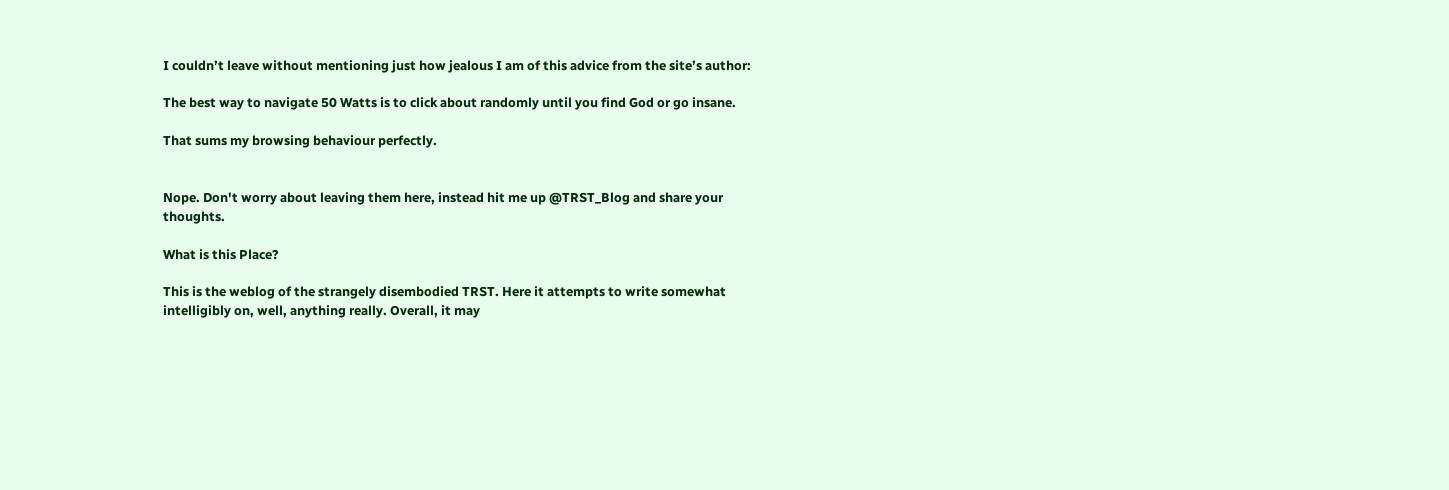I couldn’t leave without mentioning just how jealous I am of this advice from the site’s author:

The best way to navigate 50 Watts is to click about randomly until you find God or go insane.

That sums my browsing behaviour perfectly.


Nope. Don't worry about leaving them here, instead hit me up @TRST_Blog and share your thoughts.

What is this Place?

This is the weblog of the strangely disembodied TRST. Here it attempts to write somewhat intelligibly on, well, anything really. Overall, it may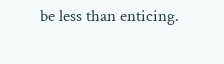be less than enticing.